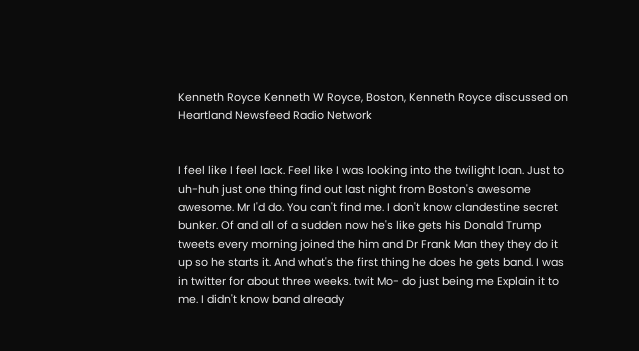Kenneth Royce Kenneth W Royce, Boston, Kenneth Royce discussed on Heartland Newsfeed Radio Network


I feel like I feel lack. Feel like I was looking into the twilight loan. Just to uh-huh just one thing find out last night from Boston's awesome awesome. Mr I'd do. You can't find me. I don't know clandestine secret bunker. Of and all of a sudden now he's like gets his Donald Trump tweets every morning joined the him and Dr Frank Man they they do it up so he starts it. And what's the first thing he does he gets band. I was in twitter for about three weeks. twit Mo- do just being me Explain it to me. I didn't know band already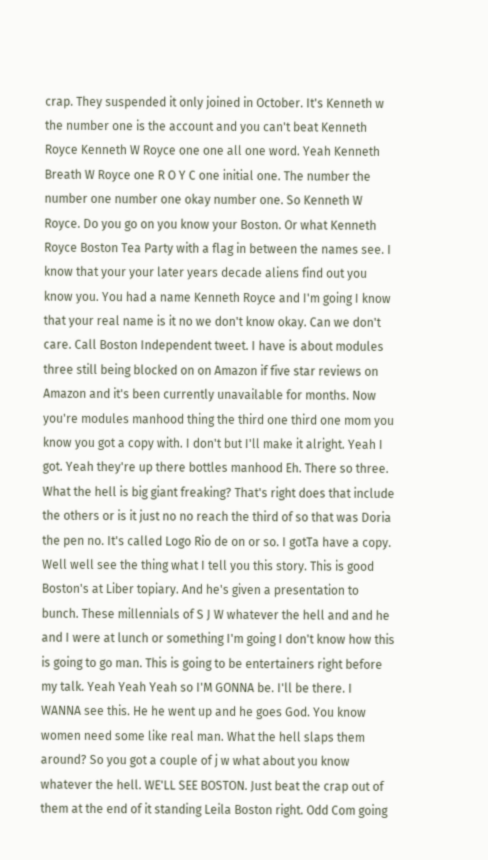crap. They suspended it only joined in October. It's Kenneth w the number one is the account and you can't beat Kenneth Royce Kenneth W Royce one one all one word. Yeah Kenneth Breath W Royce one R O Y C one initial one. The number the number one number one okay number one. So Kenneth W Royce. Do you go on you know your Boston. Or what Kenneth Royce Boston Tea Party with a flag in between the names see. I know that your your later years decade aliens find out you know you. You had a name Kenneth Royce and I'm going I know that your real name is it no we don't know okay. Can we don't care. Call Boston Independent tweet. I have is about modules three still being blocked on on Amazon if five star reviews on Amazon and it's been currently unavailable for months. Now you're modules manhood thing the third one third one mom you know you got a copy with. I don't but I'll make it alright. Yeah I got. Yeah they're up there bottles manhood Eh. There so three. What the hell is big giant freaking? That's right does that include the others or is it just no no reach the third of so that was Doria the pen no. It's called Logo Rio de on or so. I gotTa have a copy. Well well see the thing what I tell you this story. This is good Boston's at Liber topiary. And he's given a presentation to bunch. These millennials of S J W whatever the hell and and he and I were at lunch or something I'm going I don't know how this is going to go man. This is going to be entertainers right before my talk. Yeah Yeah Yeah so I'M GONNA be. I'll be there. I WANNA see this. He he went up and he goes God. You know women need some like real man. What the hell slaps them around? So you got a couple of j w what about you know whatever the hell. WE'LL SEE BOSTON. Just beat the crap out of them at the end of it standing Leila Boston right. Odd Com going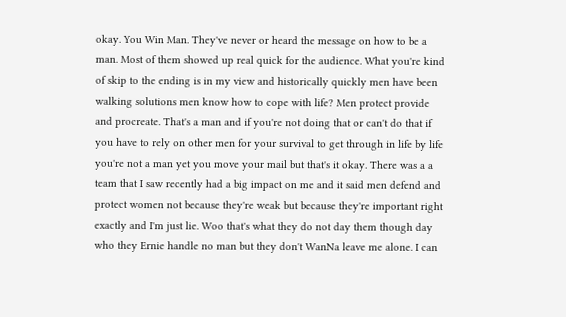okay. You Win Man. They've never or heard the message on how to be a man. Most of them showed up real quick for the audience. What you're kind of skip to the ending is in my view and historically quickly men have been walking solutions men know how to cope with life? Men protect provide and procreate. That's a man and if you're not doing that or can't do that if you have to rely on other men for your survival to get through in life by life you're not a man yet you move your mail but that's it okay. There was a a team that I saw recently had a big impact on me and it said men defend and protect women not because they're weak but because they're important right exactly and I'm just lie. Woo that's what they do not day them though day who they Ernie handle no man but they don't WanNa leave me alone. I can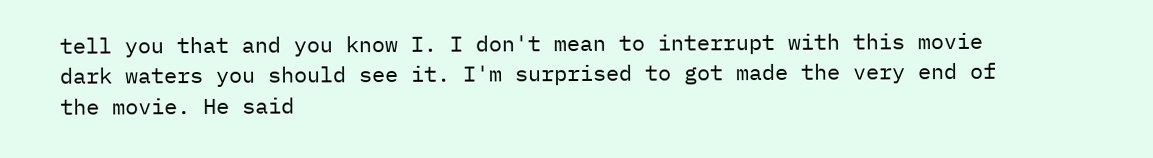tell you that and you know I. I don't mean to interrupt with this movie dark waters you should see it. I'm surprised to got made the very end of the movie. He said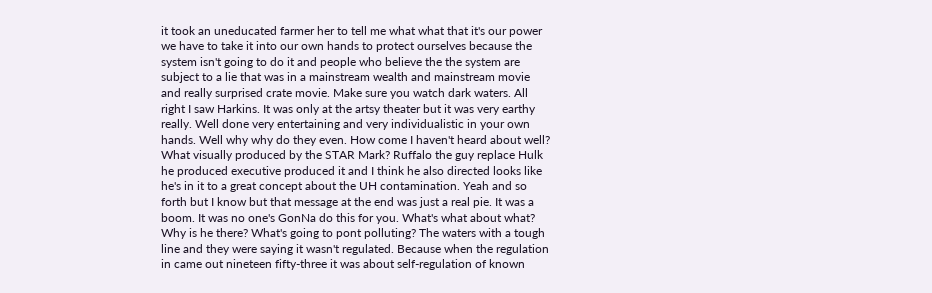it took an uneducated farmer her to tell me what what that it's our power we have to take it into our own hands to protect ourselves because the system isn't going to do it and people who believe the the system are subject to a lie that was in a mainstream wealth and mainstream movie and really surprised crate movie. Make sure you watch dark waters. All right I saw Harkins. It was only at the artsy theater but it was very earthy really. Well done very entertaining and very individualistic in your own hands. Well why why do they even. How come I haven't heard about well? What visually produced by the STAR Mark? Ruffalo the guy replace Hulk he produced executive produced it and I think he also directed looks like he's in it to a great concept about the UH contamination. Yeah and so forth but I know but that message at the end was just a real pie. It was a boom. It was no one's GonNa do this for you. What's what about what? Why is he there? What's going to pont polluting? The waters with a tough line and they were saying it wasn't regulated. Because when the regulation in came out nineteen fifty-three it was about self-regulation of known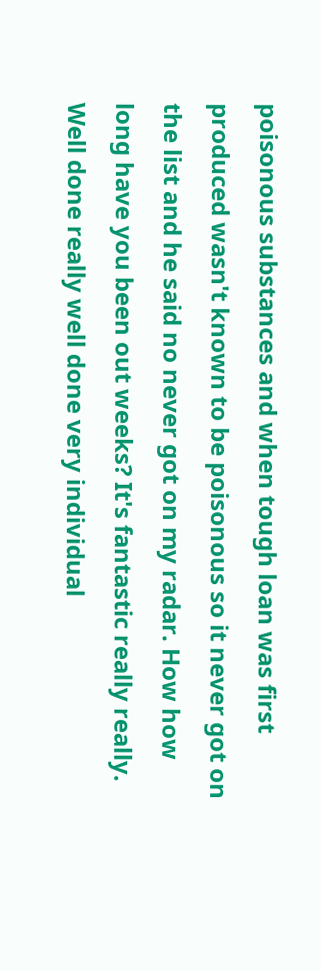poisonous substances and when tough loan was first produced wasn't known to be poisonous so it never got on the list and he said no never got on my radar. How how long have you been out weeks? It's fantastic really really. Well done really well done very individual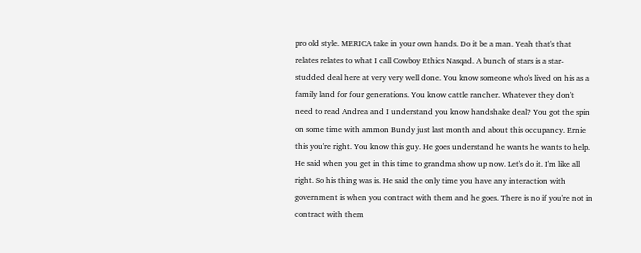pro old style. MERICA take in your own hands. Do it be a man. Yeah that's that relates relates to what I call Cowboy Ethics Nasqad. A bunch of stars is a star-studded deal here at very very well done. You know someone who's lived on his as a family land for four generations. You know cattle rancher. Whatever they don't need to read Andrea and I understand you know handshake deal? You got the spin on some time with ammon Bundy just last month and about this occupancy. Ernie this you're right. You know this guy. He goes understand he wants he wants to help. He said when you get in this time to grandma show up now. Let's do it. I'm like all right. So his thing was is. He said the only time you have any interaction with government is when you contract with them and he goes. There is no if you're not in contract with them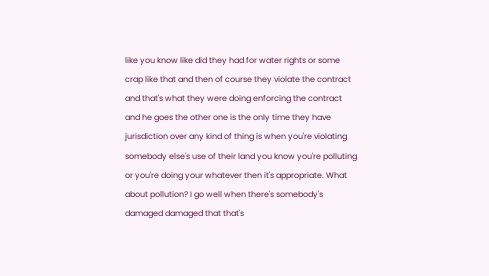like you know like did they had for water rights or some crap like that and then of course they violate the contract and that's what they were doing enforcing the contract and he goes the other one is the only time they have jurisdiction over any kind of thing is when you're violating somebody else's use of their land you know you're polluting or you're doing your whatever then it's appropriate. What about pollution? I go well when there's somebody's damaged damaged that that's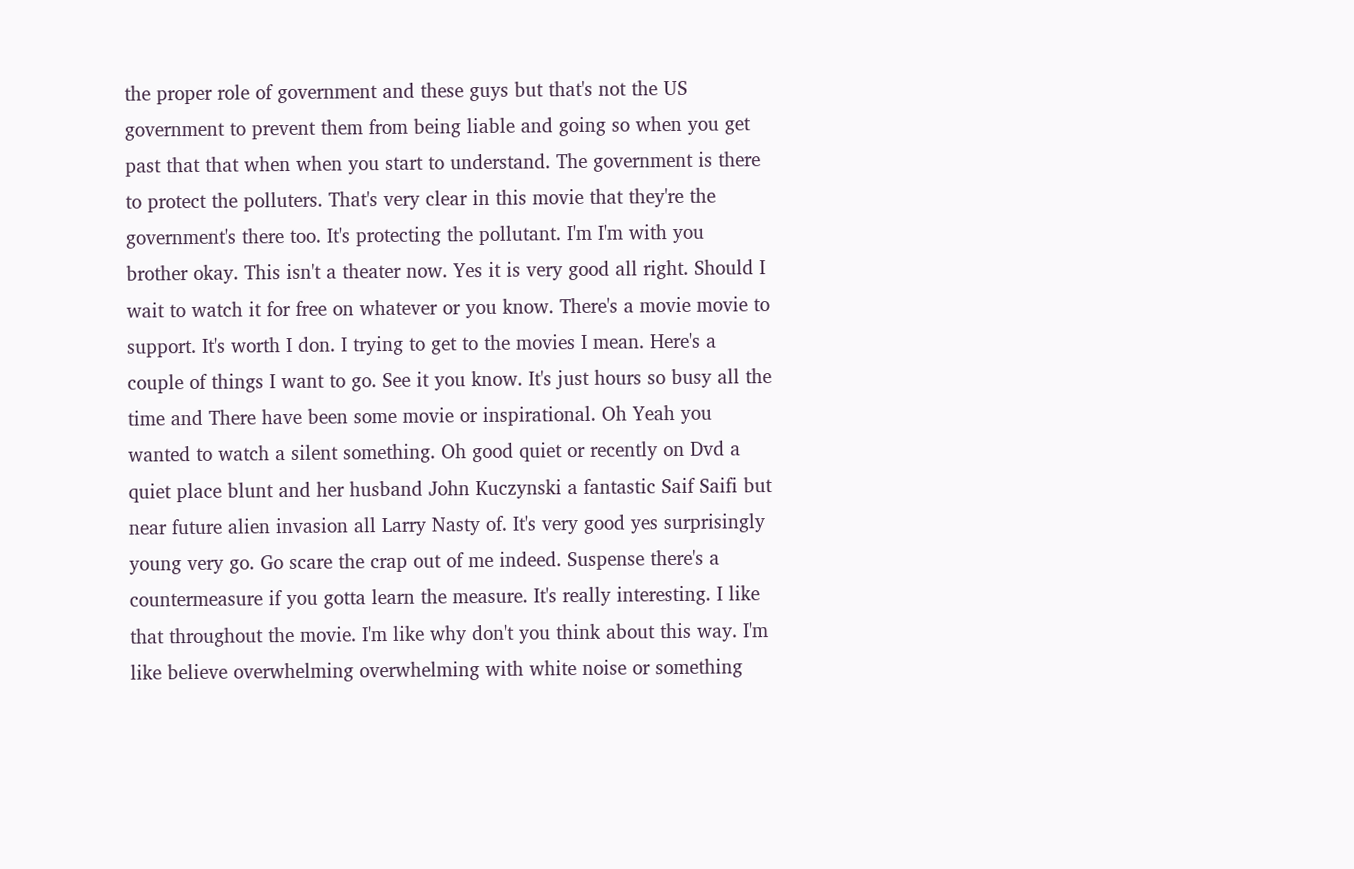the proper role of government and these guys but that's not the US government to prevent them from being liable and going so when you get past that that when when you start to understand. The government is there to protect the polluters. That's very clear in this movie that they're the government's there too. It's protecting the pollutant. I'm I'm with you brother okay. This isn't a theater now. Yes it is very good all right. Should I wait to watch it for free on whatever or you know. There's a movie movie to support. It's worth I don. I trying to get to the movies I mean. Here's a couple of things I want to go. See it you know. It's just hours so busy all the time and There have been some movie or inspirational. Oh Yeah you wanted to watch a silent something. Oh good quiet or recently on Dvd a quiet place blunt and her husband John Kuczynski a fantastic Saif Saifi but near future alien invasion all Larry Nasty of. It's very good yes surprisingly young very go. Go scare the crap out of me indeed. Suspense there's a countermeasure if you gotta learn the measure. It's really interesting. I like that throughout the movie. I'm like why don't you think about this way. I'm like believe overwhelming overwhelming with white noise or something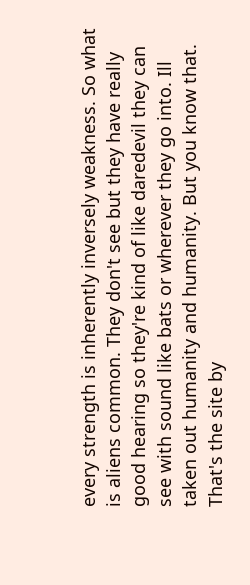every strength is inherently inversely weakness. So what is aliens common. They don't see but they have really good hearing so they're kind of like daredevil they can see with sound like bats or wherever they go into. Ill taken out humanity and humanity. But you know that. That's the site by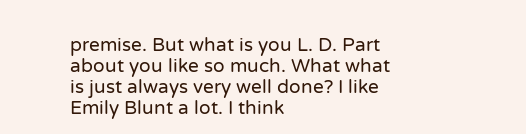premise. But what is you L. D. Part about you like so much. What what is just always very well done? I like Emily Blunt a lot. I think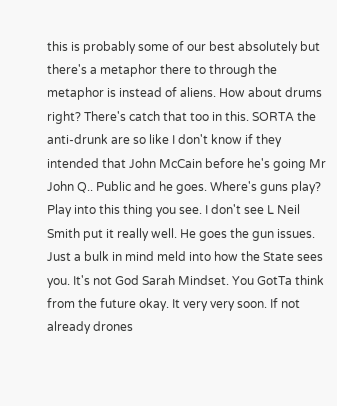this is probably some of our best absolutely but there's a metaphor there to through the metaphor is instead of aliens. How about drums right? There's catch that too in this. SORTA the anti-drunk are so like I don't know if they intended that John McCain before he's going Mr John Q.. Public and he goes. Where's guns play? Play into this thing you see. I don't see L Neil Smith put it really well. He goes the gun issues. Just a bulk in mind meld into how the State sees you. It's not God Sarah Mindset. You GotTa think from the future okay. It very very soon. If not already drones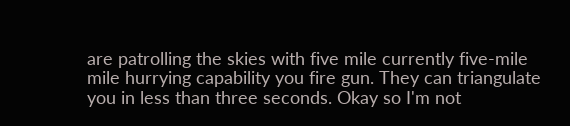are patrolling the skies with five mile currently five-mile mile hurrying capability you fire gun. They can triangulate you in less than three seconds. Okay so I'm not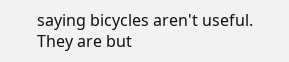saying bicycles aren't useful. They are but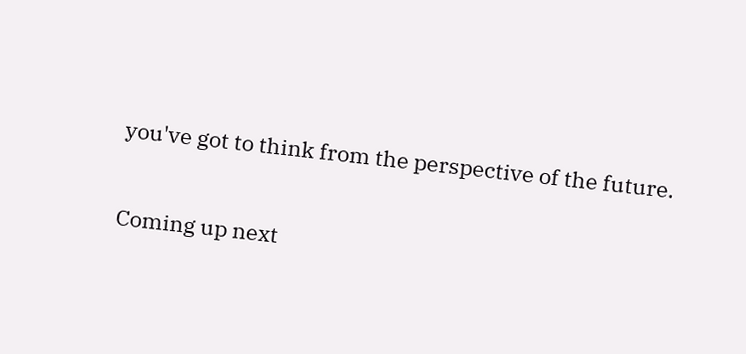you've got to think from the perspective of the future.

Coming up next